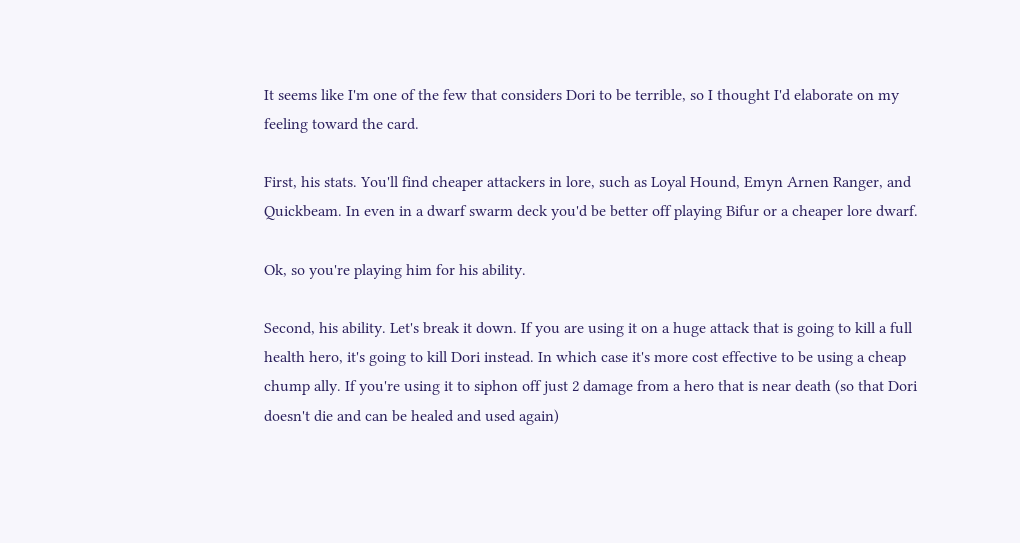It seems like I'm one of the few that considers Dori to be terrible, so I thought I'd elaborate on my feeling toward the card.

First, his stats. You'll find cheaper attackers in lore, such as Loyal Hound, Emyn Arnen Ranger, and Quickbeam. In even in a dwarf swarm deck you'd be better off playing Bifur or a cheaper lore dwarf.

Ok, so you're playing him for his ability.

Second, his ability. Let's break it down. If you are using it on a huge attack that is going to kill a full health hero, it's going to kill Dori instead. In which case it's more cost effective to be using a cheap chump ally. If you're using it to siphon off just 2 damage from a hero that is near death (so that Dori doesn't die and can be healed and used again)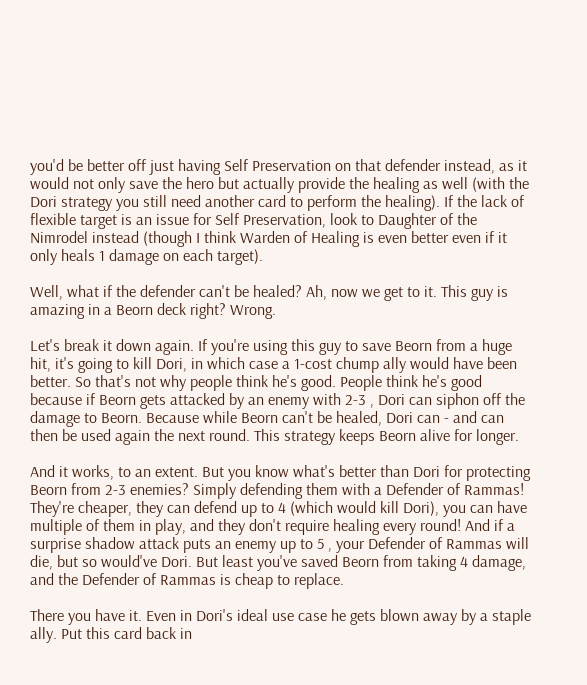you'd be better off just having Self Preservation on that defender instead, as it would not only save the hero but actually provide the healing as well (with the Dori strategy you still need another card to perform the healing). If the lack of flexible target is an issue for Self Preservation, look to Daughter of the Nimrodel instead (though I think Warden of Healing is even better even if it only heals 1 damage on each target).

Well, what if the defender can't be healed? Ah, now we get to it. This guy is amazing in a Beorn deck right? Wrong.

Let's break it down again. If you're using this guy to save Beorn from a huge hit, it's going to kill Dori, in which case a 1-cost chump ally would have been better. So that's not why people think he's good. People think he's good because if Beorn gets attacked by an enemy with 2-3 , Dori can siphon off the damage to Beorn. Because while Beorn can't be healed, Dori can - and can then be used again the next round. This strategy keeps Beorn alive for longer.

And it works, to an extent. But you know what's better than Dori for protecting Beorn from 2-3 enemies? Simply defending them with a Defender of Rammas! They're cheaper, they can defend up to 4 (which would kill Dori), you can have multiple of them in play, and they don't require healing every round! And if a surprise shadow attack puts an enemy up to 5 , your Defender of Rammas will die, but so would've Dori. But least you've saved Beorn from taking 4 damage, and the Defender of Rammas is cheap to replace.

There you have it. Even in Dori's ideal use case he gets blown away by a staple ally. Put this card back in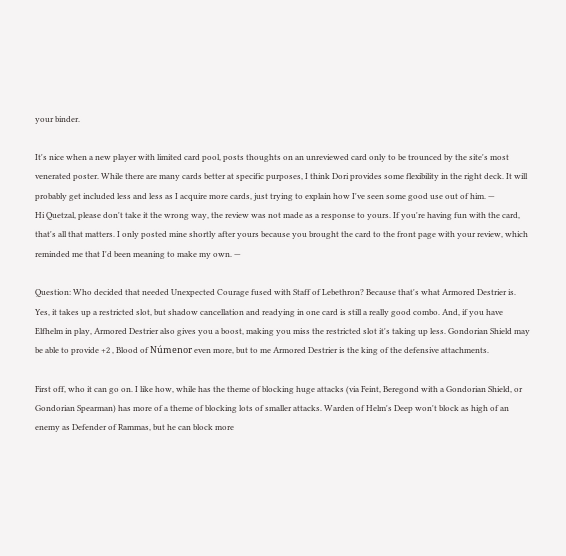your binder.

It's nice when a new player with limited card pool, posts thoughts on an unreviewed card only to be trounced by the site's most venerated poster. While there are many cards better at specific purposes, I think Dori provides some flexibility in the right deck. It will probably get included less and less as I acquire more cards, just trying to explain how I've seen some good use out of him. —
Hi Quetzal, please don't take it the wrong way, the review was not made as a response to yours. If you're having fun with the card, that's all that matters. I only posted mine shortly after yours because you brought the card to the front page with your review, which reminded me that I'd been meaning to make my own. —

Question: Who decided that needed Unexpected Courage fused with Staff of Lebethron? Because that's what Armored Destrier is. Yes, it takes up a restricted slot, but shadow cancellation and readying in one card is still a really good combo. And, if you have Elfhelm in play, Armored Destrier also gives you a boost, making you miss the restricted slot it's taking up less. Gondorian Shield may be able to provide +2 , Blood of Númenor even more, but to me Armored Destrier is the king of the defensive attachments.

First off, who it can go on. I like how, while has the theme of blocking huge attacks (via Feint, Beregond with a Gondorian Shield, or Gondorian Spearman) has more of a theme of blocking lots of smaller attacks. Warden of Helm's Deep won't block as high of an enemy as Defender of Rammas, but he can block more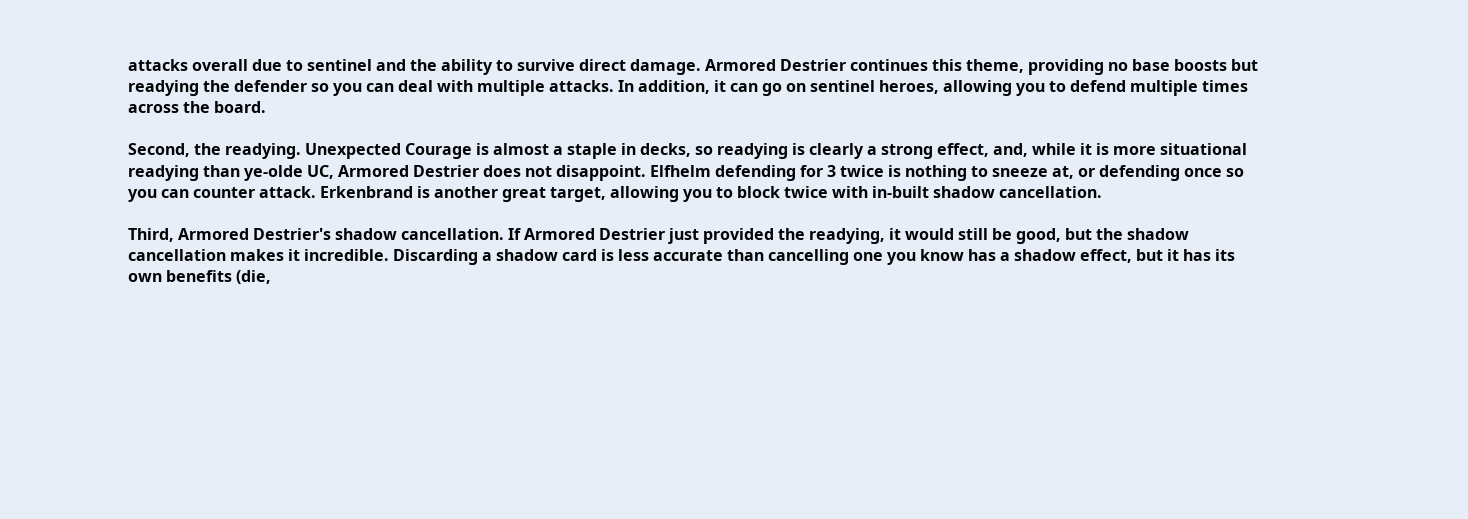attacks overall due to sentinel and the ability to survive direct damage. Armored Destrier continues this theme, providing no base boosts but readying the defender so you can deal with multiple attacks. In addition, it can go on sentinel heroes, allowing you to defend multiple times across the board.

Second, the readying. Unexpected Courage is almost a staple in decks, so readying is clearly a strong effect, and, while it is more situational readying than ye-olde UC, Armored Destrier does not disappoint. Elfhelm defending for 3 twice is nothing to sneeze at, or defending once so you can counter attack. Erkenbrand is another great target, allowing you to block twice with in-built shadow cancellation.

Third, Armored Destrier's shadow cancellation. If Armored Destrier just provided the readying, it would still be good, but the shadow cancellation makes it incredible. Discarding a shadow card is less accurate than cancelling one you know has a shadow effect, but it has its own benefits (die,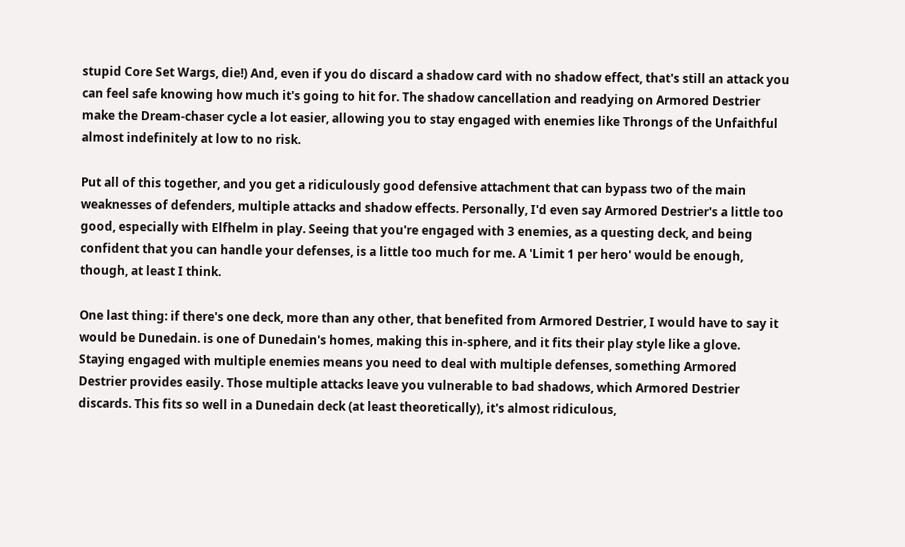stupid Core Set Wargs, die!) And, even if you do discard a shadow card with no shadow effect, that's still an attack you can feel safe knowing how much it's going to hit for. The shadow cancellation and readying on Armored Destrier make the Dream-chaser cycle a lot easier, allowing you to stay engaged with enemies like Throngs of the Unfaithful almost indefinitely at low to no risk.

Put all of this together, and you get a ridiculously good defensive attachment that can bypass two of the main weaknesses of defenders, multiple attacks and shadow effects. Personally, I'd even say Armored Destrier's a little too good, especially with Elfhelm in play. Seeing that you're engaged with 3 enemies, as a questing deck, and being confident that you can handle your defenses, is a little too much for me. A 'Limit 1 per hero' would be enough, though, at least I think.

One last thing: if there's one deck, more than any other, that benefited from Armored Destrier, I would have to say it would be Dunedain. is one of Dunedain's homes, making this in-sphere, and it fits their play style like a glove. Staying engaged with multiple enemies means you need to deal with multiple defenses, something Armored Destrier provides easily. Those multiple attacks leave you vulnerable to bad shadows, which Armored Destrier discards. This fits so well in a Dunedain deck (at least theoretically), it's almost ridiculous,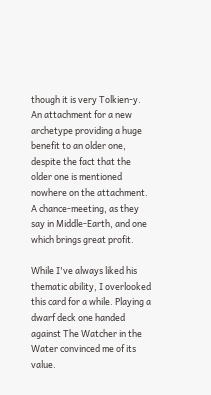though it is very Tolkien-y. An attachment for a new archetype providing a huge benefit to an older one, despite the fact that the older one is mentioned nowhere on the attachment. A chance-meeting, as they say in Middle-Earth, and one which brings great profit.

While I've always liked his thematic ability, I overlooked this card for a while. Playing a dwarf deck one handed against The Watcher in the Water convinced me of its value.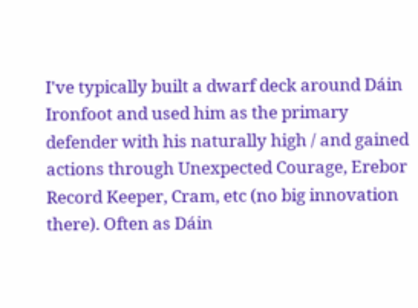I've typically built a dwarf deck around Dáin Ironfoot and used him as the primary defender with his naturally high / and gained actions through Unexpected Courage, Erebor Record Keeper, Cram, etc (no big innovation there). Often as Dáin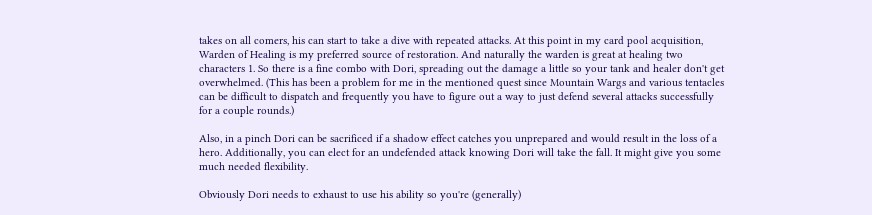takes on all comers, his can start to take a dive with repeated attacks. At this point in my card pool acquisition, Warden of Healing is my preferred source of restoration. And naturally the warden is great at healing two characters 1. So there is a fine combo with Dori, spreading out the damage a little so your tank and healer don't get overwhelmed. (This has been a problem for me in the mentioned quest since Mountain Wargs and various tentacles can be difficult to dispatch and frequently you have to figure out a way to just defend several attacks successfully for a couple rounds.)

Also, in a pinch Dori can be sacrificed if a shadow effect catches you unprepared and would result in the loss of a hero. Additionally, you can elect for an undefended attack knowing Dori will take the fall. It might give you some much needed flexibility.

Obviously Dori needs to exhaust to use his ability so you're (generally)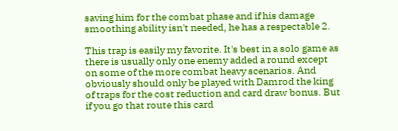saving him for the combat phase and if his damage smoothing ability isn't needed, he has a respectable 2.

This trap is easily my favorite. It's best in a solo game as there is usually only one enemy added a round except on some of the more combat heavy scenarios. And obviously should only be played with Damrod the king of traps for the cost reduction and card draw bonus. But if you go that route this card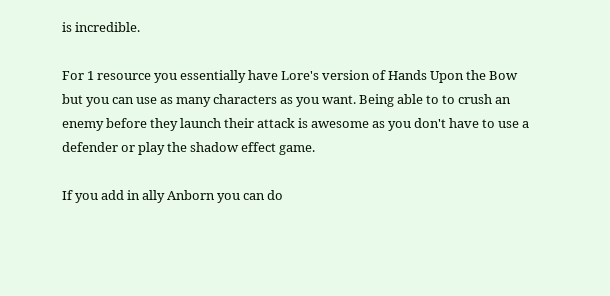is incredible.

For 1 resource you essentially have Lore's version of Hands Upon the Bow but you can use as many characters as you want. Being able to to crush an enemy before they launch their attack is awesome as you don't have to use a defender or play the shadow effect game.

If you add in ally Anborn you can do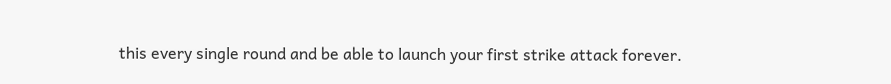this every single round and be able to launch your first strike attack forever.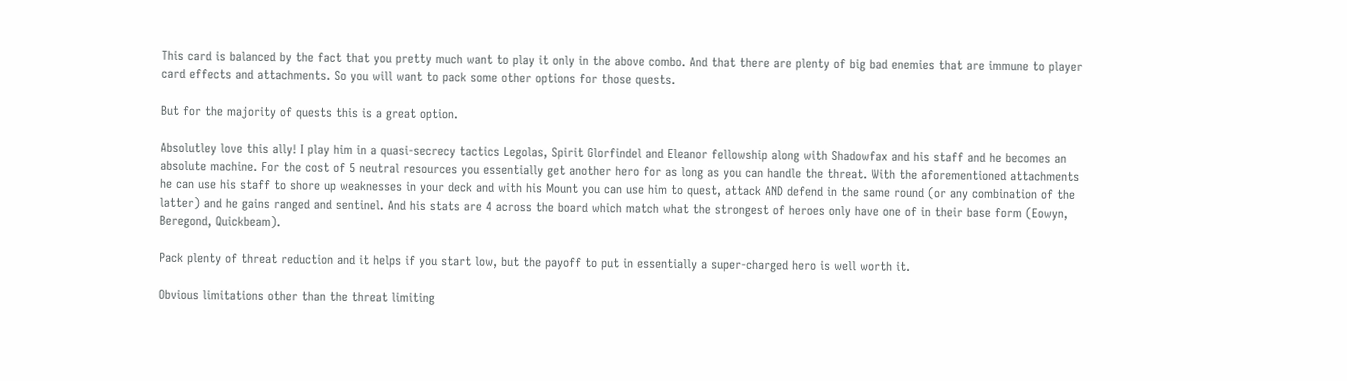This card is balanced by the fact that you pretty much want to play it only in the above combo. And that there are plenty of big bad enemies that are immune to player card effects and attachments. So you will want to pack some other options for those quests.

But for the majority of quests this is a great option.

Absolutley love this ally! I play him in a quasi-secrecy tactics Legolas, Spirit Glorfindel and Eleanor fellowship along with Shadowfax and his staff and he becomes an absolute machine. For the cost of 5 neutral resources you essentially get another hero for as long as you can handle the threat. With the aforementioned attachments he can use his staff to shore up weaknesses in your deck and with his Mount you can use him to quest, attack AND defend in the same round (or any combination of the latter) and he gains ranged and sentinel. And his stats are 4 across the board which match what the strongest of heroes only have one of in their base form (Eowyn, Beregond, Quickbeam).

Pack plenty of threat reduction and it helps if you start low, but the payoff to put in essentially a super-charged hero is well worth it.

Obvious limitations other than the threat limiting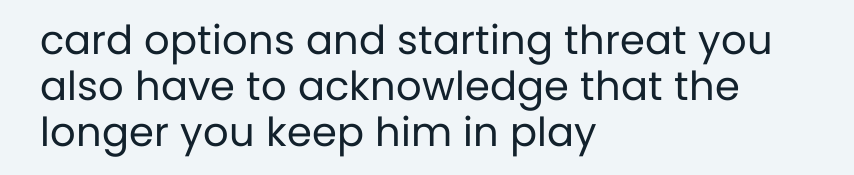card options and starting threat you also have to acknowledge that the longer you keep him in play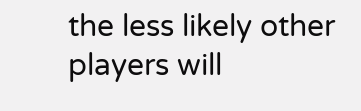the less likely other players will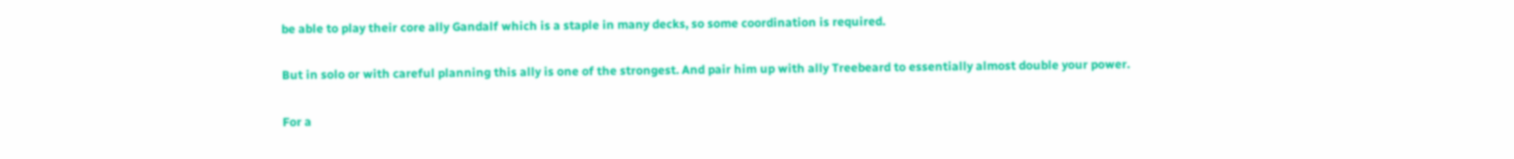be able to play their core ally Gandalf which is a staple in many decks, so some coordination is required.

But in solo or with careful planning this ally is one of the strongest. And pair him up with ally Treebeard to essentially almost double your power.

For a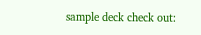sample deck check out: